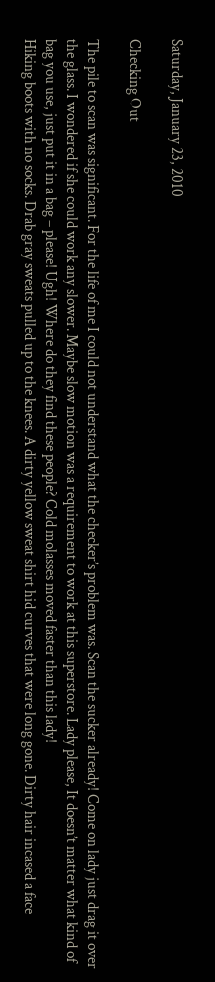Saturday, January 23, 2010

Checking Out

The pile to scan was significant. For the life of me I could not understand what the checker’s problem was. Scan the sucker already! Come on lady just drag it over the glass. I wondered if she could work any slower. Maybe slow motion was a requirement to work at this superstore. Lady please, It doesn’t matter what kind of bag you use, just put it in a bag – please! Ugh! Where do they find these people? Cold molasses moved faster than this lady!
Hiking boots with no socks. Drab gray sweats pulled up to the knees. A dirty yellow sweat shirt hid curves that were long gone. Dirty hair incased a face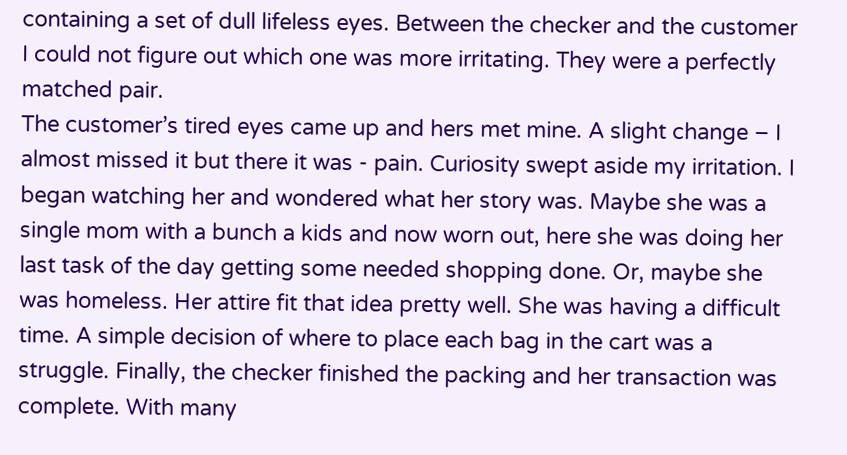containing a set of dull lifeless eyes. Between the checker and the customer I could not figure out which one was more irritating. They were a perfectly matched pair.
The customer’s tired eyes came up and hers met mine. A slight change – I almost missed it but there it was - pain. Curiosity swept aside my irritation. I began watching her and wondered what her story was. Maybe she was a single mom with a bunch a kids and now worn out, here she was doing her last task of the day getting some needed shopping done. Or, maybe she was homeless. Her attire fit that idea pretty well. She was having a difficult time. A simple decision of where to place each bag in the cart was a struggle. Finally, the checker finished the packing and her transaction was complete. With many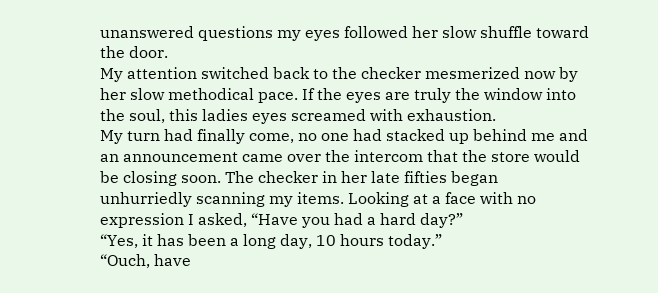unanswered questions my eyes followed her slow shuffle toward the door.
My attention switched back to the checker mesmerized now by her slow methodical pace. If the eyes are truly the window into the soul, this ladies eyes screamed with exhaustion.
My turn had finally come, no one had stacked up behind me and an announcement came over the intercom that the store would be closing soon. The checker in her late fifties began unhurriedly scanning my items. Looking at a face with no expression I asked, “Have you had a hard day?”
“Yes, it has been a long day, 10 hours today.”
“Ouch, have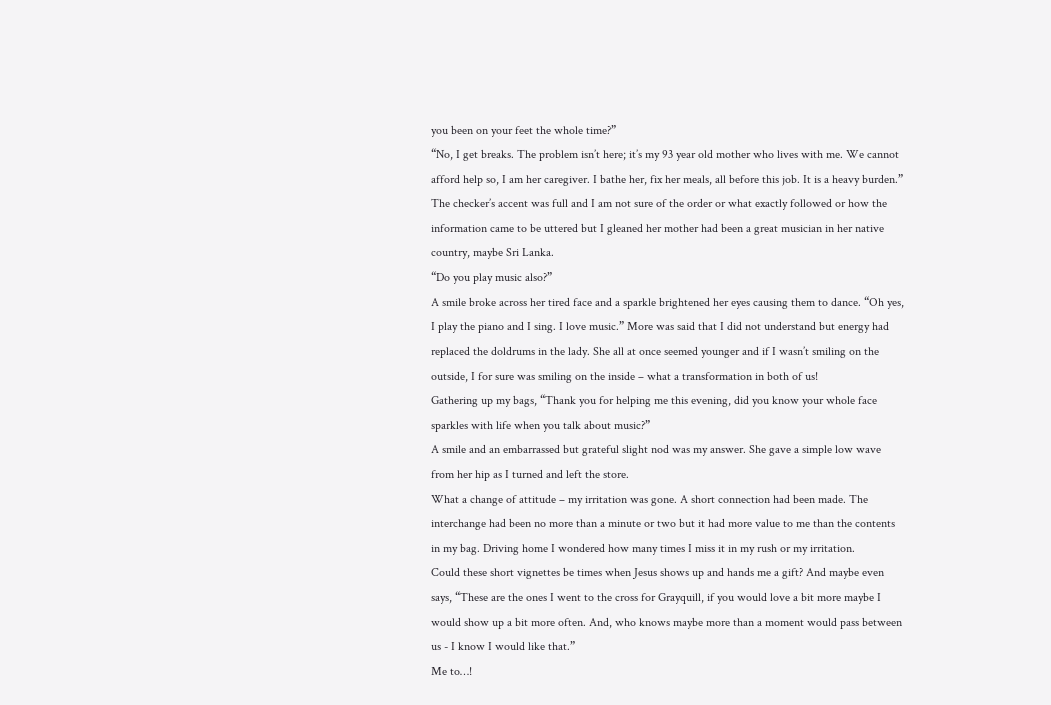you been on your feet the whole time?”
“No, I get breaks. The problem isn’t here; it’s my 93 year old mother who lives with me. We cannot afford help so, I am her caregiver. I bathe her, fix her meals, all before this job. It is a heavy burden.” The checker’s accent was full and I am not sure of the order or what exactly followed or how the information came to be uttered but I gleaned her mother had been a great musician in her native country, maybe Sri Lanka.
“Do you play music also?”
A smile broke across her tired face and a sparkle brightened her eyes causing them to dance. “Oh yes, I play the piano and I sing. I love music.” More was said that I did not understand but energy had replaced the doldrums in the lady. She all at once seemed younger and if I wasn’t smiling on the outside, I for sure was smiling on the inside – what a transformation in both of us!
Gathering up my bags, “Thank you for helping me this evening, did you know your whole face sparkles with life when you talk about music?”
A smile and an embarrassed but grateful slight nod was my answer. She gave a simple low wave from her hip as I turned and left the store.
What a change of attitude – my irritation was gone. A short connection had been made. The interchange had been no more than a minute or two but it had more value to me than the contents in my bag. Driving home I wondered how many times I miss it in my rush or my irritation.
Could these short vignettes be times when Jesus shows up and hands me a gift? And maybe even says, “These are the ones I went to the cross for Grayquill, if you would love a bit more maybe I would show up a bit more often. And, who knows maybe more than a moment would pass between us - I know I would like that.”
Me to…!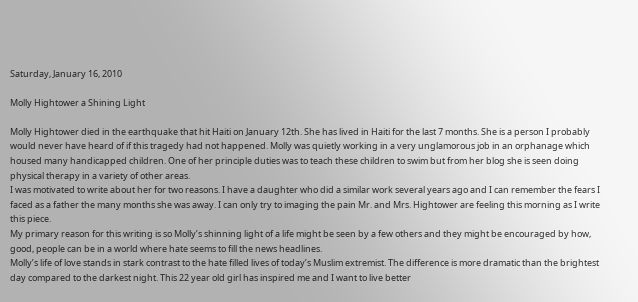Saturday, January 16, 2010

Molly Hightower a Shining Light

Molly Hightower died in the earthquake that hit Haiti on January 12th. She has lived in Haiti for the last 7 months. She is a person I probably would never have heard of if this tragedy had not happened. Molly was quietly working in a very unglamorous job in an orphanage which housed many handicapped children. One of her principle duties was to teach these children to swim but from her blog she is seen doing physical therapy in a variety of other areas.
I was motivated to write about her for two reasons. I have a daughter who did a similar work several years ago and I can remember the fears I faced as a father the many months she was away. I can only try to imaging the pain Mr. and Mrs. Hightower are feeling this morning as I write this piece.
My primary reason for this writing is so Molly’s shinning light of a life might be seen by a few others and they might be encouraged by how, good, people can be in a world where hate seems to fill the news headlines.
Molly’s life of love stands in stark contrast to the hate filled lives of today’s Muslim extremist. The difference is more dramatic than the brightest day compared to the darkest night. This 22 year old girl has inspired me and I want to live better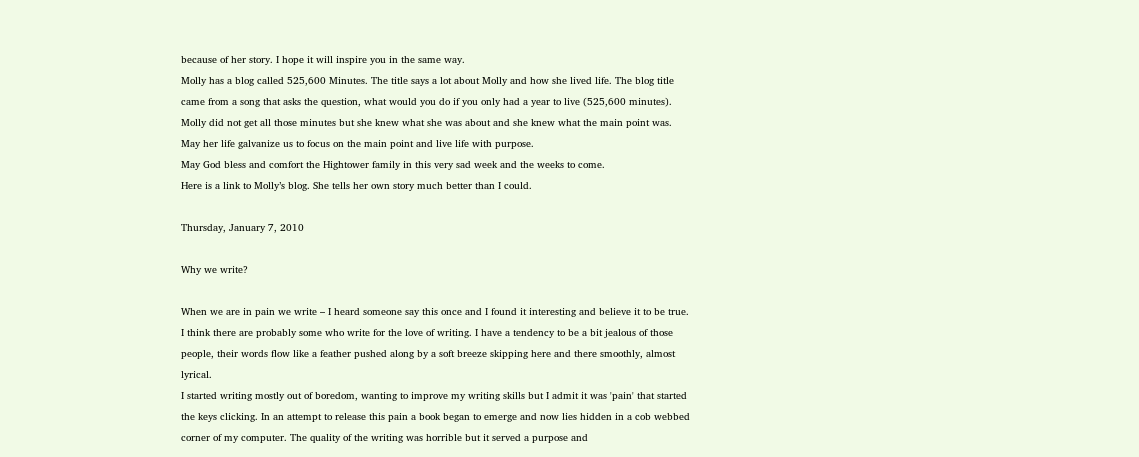because of her story. I hope it will inspire you in the same way.
Molly has a blog called 525,600 Minutes. The title says a lot about Molly and how she lived life. The blog title came from a song that asks the question, what would you do if you only had a year to live (525,600 minutes). Molly did not get all those minutes but she knew what she was about and she knew what the main point was. May her life galvanize us to focus on the main point and live life with purpose.
May God bless and comfort the Hightower family in this very sad week and the weeks to come.
Here is a link to Molly’s blog. She tells her own story much better than I could.

Thursday, January 7, 2010

Why we write?

When we are in pain we write – I heard someone say this once and I found it interesting and believe it to be true. I think there are probably some who write for the love of writing. I have a tendency to be a bit jealous of those people, their words flow like a feather pushed along by a soft breeze skipping here and there smoothly, almost lyrical.
I started writing mostly out of boredom, wanting to improve my writing skills but I admit it was 'pain' that started the keys clicking. In an attempt to release this pain a book began to emerge and now lies hidden in a cob webbed corner of my computer. The quality of the writing was horrible but it served a purpose and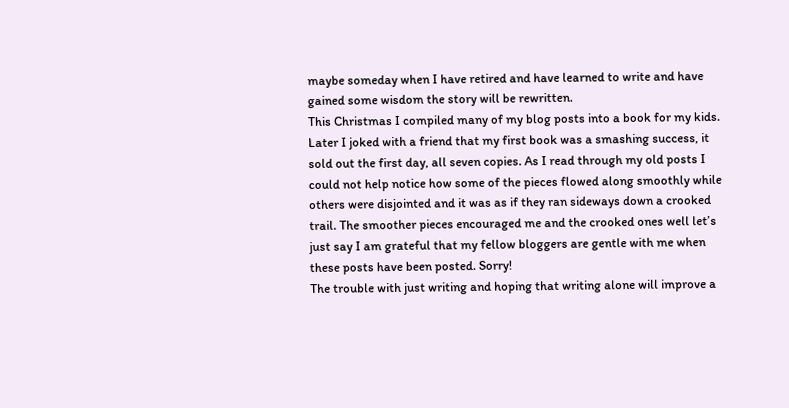maybe someday when I have retired and have learned to write and have gained some wisdom the story will be rewritten.
This Christmas I compiled many of my blog posts into a book for my kids. Later I joked with a friend that my first book was a smashing success, it sold out the first day, all seven copies. As I read through my old posts I could not help notice how some of the pieces flowed along smoothly while others were disjointed and it was as if they ran sideways down a crooked trail. The smoother pieces encouraged me and the crooked ones well let’s just say I am grateful that my fellow bloggers are gentle with me when these posts have been posted. Sorry!
The trouble with just writing and hoping that writing alone will improve a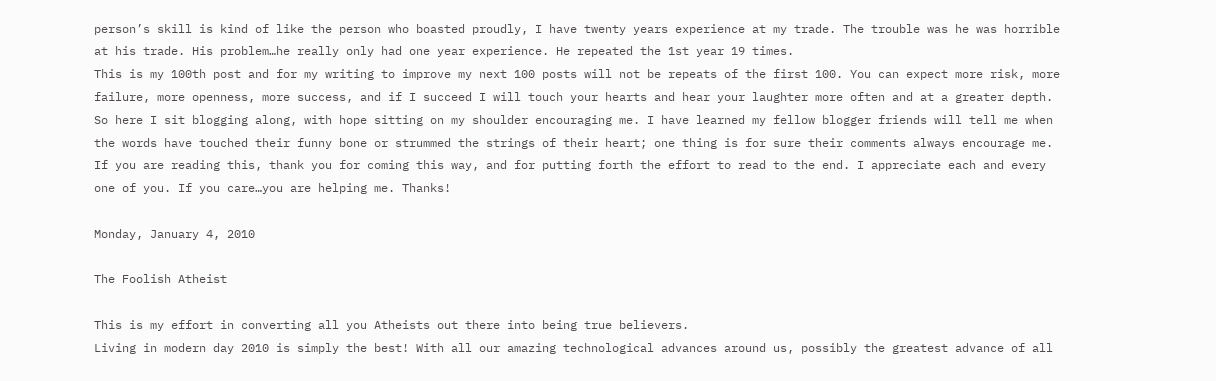person’s skill is kind of like the person who boasted proudly, I have twenty years experience at my trade. The trouble was he was horrible at his trade. His problem…he really only had one year experience. He repeated the 1st year 19 times.
This is my 100th post and for my writing to improve my next 100 posts will not be repeats of the first 100. You can expect more risk, more failure, more openness, more success, and if I succeed I will touch your hearts and hear your laughter more often and at a greater depth.
So here I sit blogging along, with hope sitting on my shoulder encouraging me. I have learned my fellow blogger friends will tell me when the words have touched their funny bone or strummed the strings of their heart; one thing is for sure their comments always encourage me.
If you are reading this, thank you for coming this way, and for putting forth the effort to read to the end. I appreciate each and every one of you. If you care…you are helping me. Thanks!

Monday, January 4, 2010

The Foolish Atheist

This is my effort in converting all you Atheists out there into being true believers.
Living in modern day 2010 is simply the best! With all our amazing technological advances around us, possibly the greatest advance of all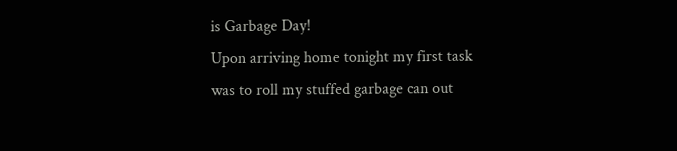is Garbage Day!
Upon arriving home tonight my first task was to roll my stuffed garbage can out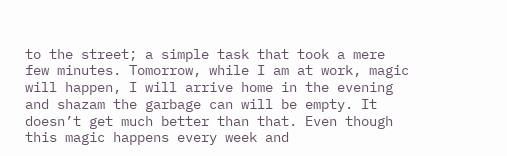to the street; a simple task that took a mere few minutes. Tomorrow, while I am at work, magic will happen, I will arrive home in the evening and shazam the garbage can will be empty. It doesn’t get much better than that. Even though this magic happens every week and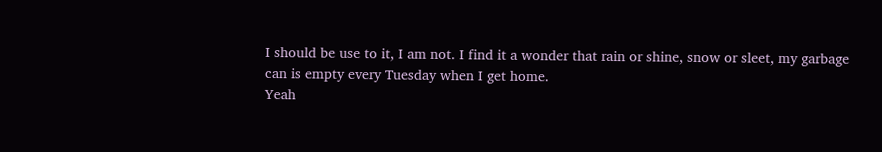I should be use to it, I am not. I find it a wonder that rain or shine, snow or sleet, my garbage can is empty every Tuesday when I get home.
Yeah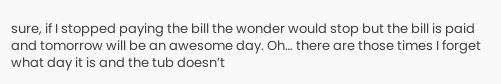sure, if I stopped paying the bill the wonder would stop but the bill is paid and tomorrow will be an awesome day. Oh… there are those times I forget what day it is and the tub doesn’t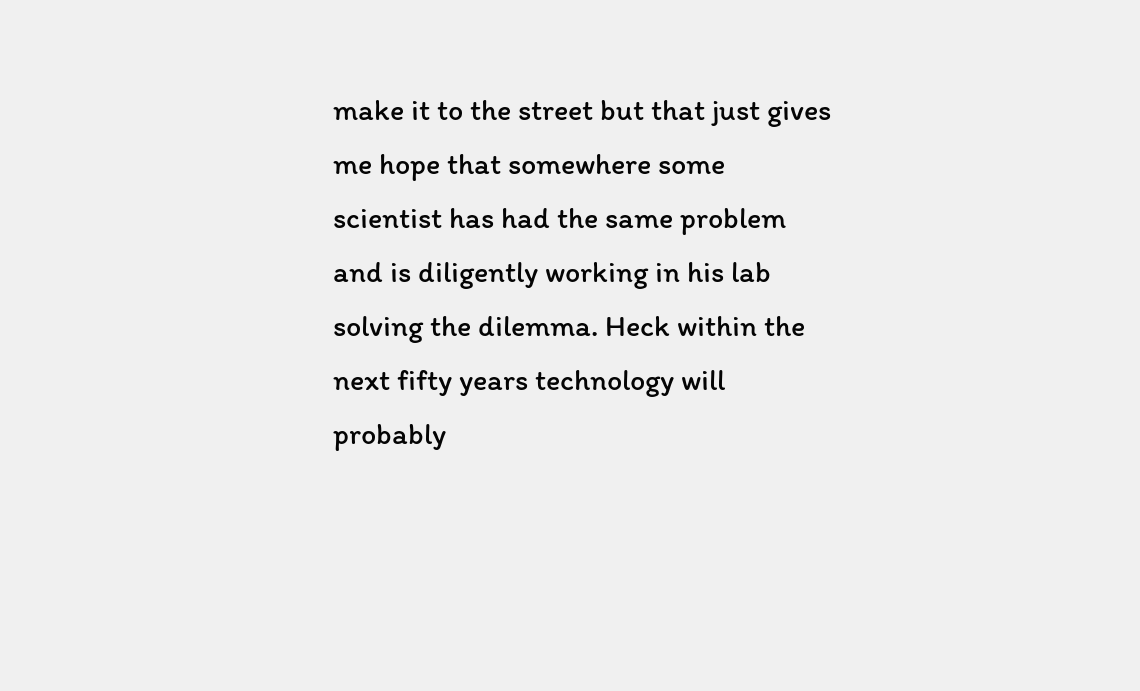make it to the street but that just gives me hope that somewhere some scientist has had the same problem and is diligently working in his lab solving the dilemma. Heck within the next fifty years technology will probably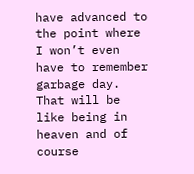have advanced to the point where I won’t even have to remember garbage day. That will be like being in heaven and of course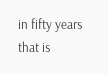in fifty years that is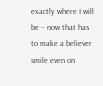exactly where I will be – now that has to make a believer smile even on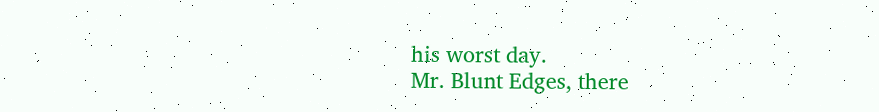his worst day.
Mr. Blunt Edges, there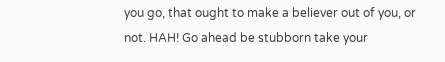you go, that ought to make a believer out of you, or not. HAH! Go ahead be stubborn take your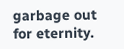garbage out for eternity.